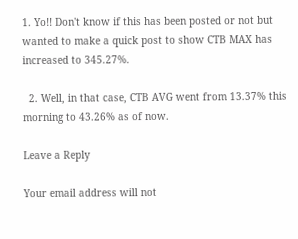1. Yo!! Don't know if this has been posted or not but wanted to make a quick post to show CTB MAX has increased to 345.27%.

  2. Well, in that case, CTB AVG went from 13.37% this morning to 43.26% as of now.

Leave a Reply

Your email address will not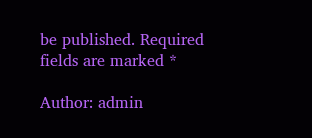be published. Required fields are marked *

Author: admin